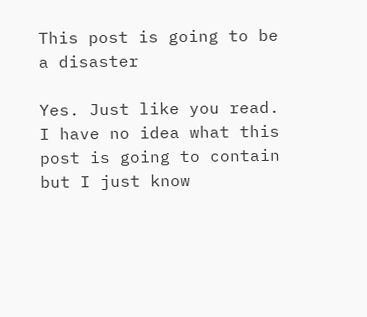This post is going to be a disaster

Yes. Just like you read. I have no idea what this post is going to contain but I just know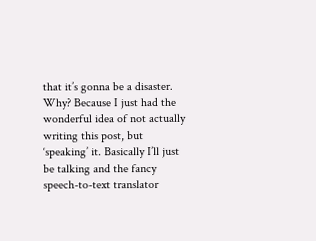that it’s gonna be a disaster. Why? Because I just had the wonderful idea of not actually writing this post, but ‘speaking’ it. Basically I’ll just be talking and the fancy speech-to-text translator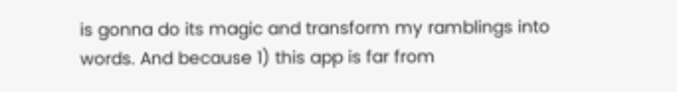is gonna do its magic and transform my ramblings into words. And because 1) this app is far from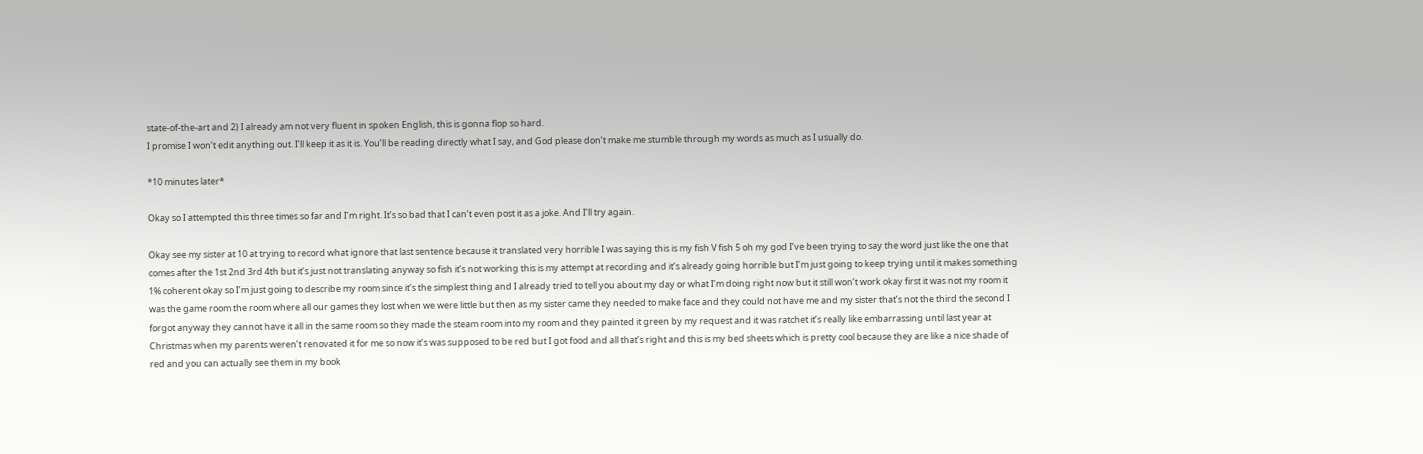state-of-the-art and 2) I already am not very fluent in spoken English, this is gonna flop so hard.
I promise I won’t edit anything out. I’ll keep it as it is. You’ll be reading directly what I say, and God please don’t make me stumble through my words as much as I usually do.

*10 minutes later*

Okay so I attempted this three times so far and I’m right. It’s so bad that I can’t even post it as a joke. And I’ll try again.

Okay see my sister at 10 at trying to record what ignore that last sentence because it translated very horrible I was saying this is my fish V fish 5 oh my god I’ve been trying to say the word just like the one that comes after the 1st 2nd 3rd 4th but it’s just not translating anyway so fish it’s not working this is my attempt at recording and it’s already going horrible but I’m just going to keep trying until it makes something 1% coherent okay so I’m just going to describe my room since it’s the simplest thing and I already tried to tell you about my day or what I’m doing right now but it still won’t work okay first it was not my room it was the game room the room where all our games they lost when we were little but then as my sister came they needed to make face and they could not have me and my sister that’s not the third the second I forgot anyway they cannot have it all in the same room so they made the steam room into my room and they painted it green by my request and it was ratchet it’s really like embarrassing until last year at Christmas when my parents weren’t renovated it for me so now it’s was supposed to be red but I got food and all that’s right and this is my bed sheets which is pretty cool because they are like a nice shade of red and you can actually see them in my book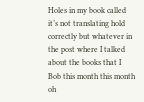Holes in my book called it’s not translating hold correctly but whatever in the post where I talked about the books that I Bob this month this month oh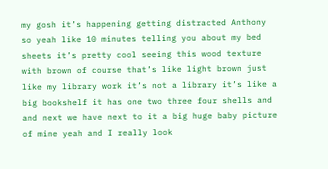my gosh it’s happening getting distracted Anthony so yeah like 10 minutes telling you about my bed sheets it’s pretty cool seeing this wood texture with brown of course that’s like light brown just like my library work it’s not a library it’s like a big bookshelf it has one two three four shells and and next we have next to it a big huge baby picture of mine yeah and I really look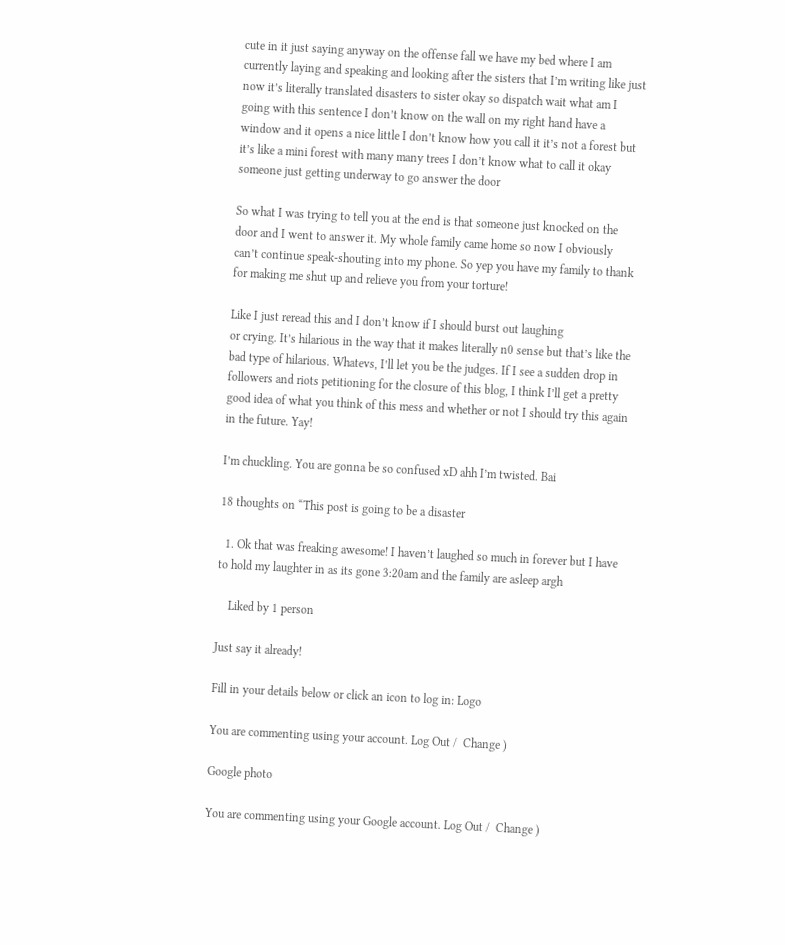cute in it just saying anyway on the offense fall we have my bed where I am currently laying and speaking and looking after the sisters that I’m writing like just now it’s literally translated disasters to sister okay so dispatch wait what am I going with this sentence I don’t know on the wall on my right hand have a window and it opens a nice little I don’t know how you call it it’s not a forest but it’s like a mini forest with many many trees I don’t know what to call it okay someone just getting underway to go answer the door

So what I was trying to tell you at the end is that someone just knocked on the door and I went to answer it. My whole family came home so now I obviously can’t continue speak-shouting into my phone. So yep you have my family to thank for making me shut up and relieve you from your torture!

Like I just reread this and I don’t know if I should burst out laughing
or crying. It’s hilarious in the way that it makes literally n0 sense but that’s like the bad type of hilarious. Whatevs, I’ll let you be the judges. If I see a sudden drop in followers and riots petitioning for the closure of this blog, I think I’ll get a pretty good idea of what you think of this mess and whether or not I should try this again in the future. Yay!

I’m chuckling. You are gonna be so confused xD ahh I’m twisted. Bai

18 thoughts on “This post is going to be a disaster

  1. Ok that was freaking awesome! I haven’t laughed so much in forever but I have to hold my laughter in as its gone 3:20am and the family are asleep argh

    Liked by 1 person

Just say it already!

Fill in your details below or click an icon to log in: Logo

You are commenting using your account. Log Out /  Change )

Google photo

You are commenting using your Google account. Log Out /  Change )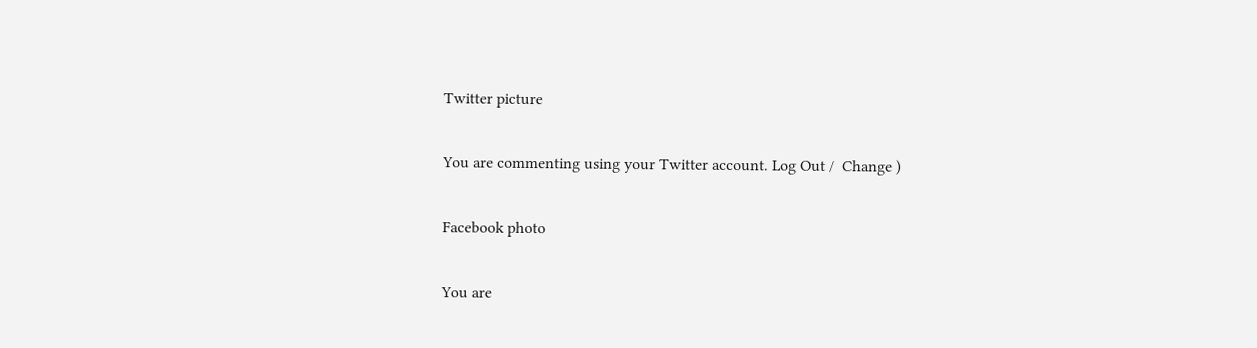Twitter picture

You are commenting using your Twitter account. Log Out /  Change )

Facebook photo

You are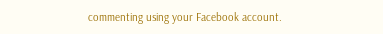commenting using your Facebook account.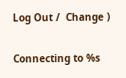Log Out /  Change )

Connecting to %s